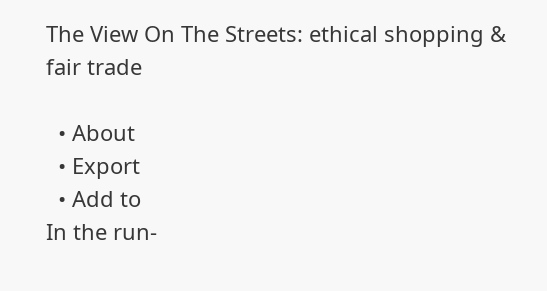The View On The Streets: ethical shopping & fair trade

  • About
  • Export
  • Add to
In the run-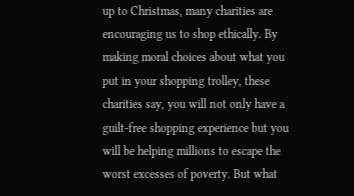up to Christmas, many charities are encouraging us to shop ethically. By making moral choices about what you put in your shopping trolley, these charities say, you will not only have a guilt-free shopping experience but you will be helping millions to escape the worst excesses of poverty. But what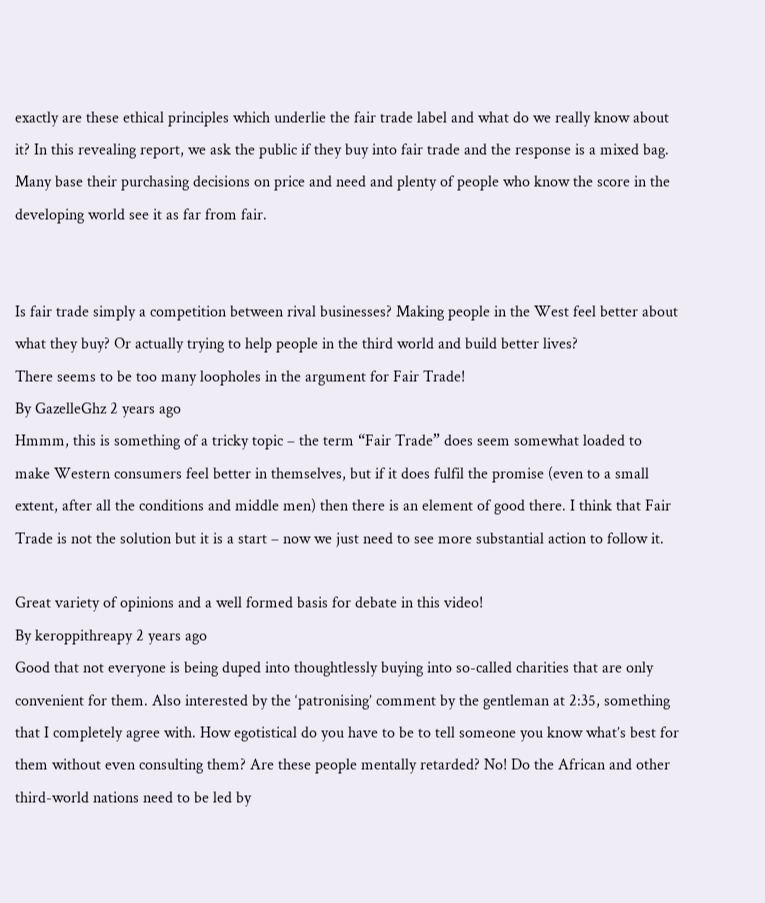exactly are these ethical principles which underlie the fair trade label and what do we really know about it? In this revealing report, we ask the public if they buy into fair trade and the response is a mixed bag. Many base their purchasing decisions on price and need and plenty of people who know the score in the developing world see it as far from fair.


Is fair trade simply a competition between rival businesses? Making people in the West feel better about what they buy? Or actually trying to help people in the third world and build better lives?
There seems to be too many loopholes in the argument for Fair Trade!
By GazelleGhz 2 years ago
Hmmm, this is something of a tricky topic – the term “Fair Trade” does seem somewhat loaded to make Western consumers feel better in themselves, but if it does fulfil the promise (even to a small extent, after all the conditions and middle men) then there is an element of good there. I think that Fair Trade is not the solution but it is a start – now we just need to see more substantial action to follow it.

Great variety of opinions and a well formed basis for debate in this video!
By keroppithreapy 2 years ago
Good that not everyone is being duped into thoughtlessly buying into so-called charities that are only convenient for them. Also interested by the ‘patronising’ comment by the gentleman at 2:35, something that I completely agree with. How egotistical do you have to be to tell someone you know what’s best for them without even consulting them? Are these people mentally retarded? No! Do the African and other third-world nations need to be led by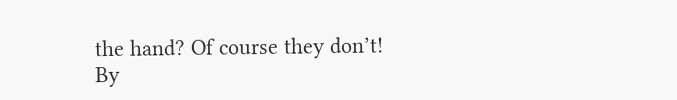the hand? Of course they don’t!
By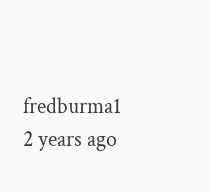fredburma1 2 years ago